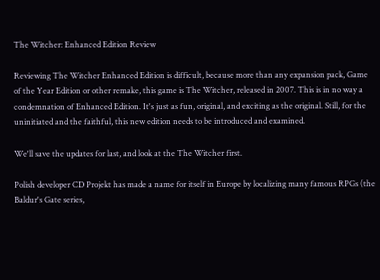The Witcher: Enhanced Edition Review

Reviewing The Witcher Enhanced Edition is difficult, because more than any expansion pack, Game of the Year Edition or other remake, this game is The Witcher, released in 2007. This is in no way a condemnation of Enhanced Edition. It's just as fun, original, and exciting as the original. Still, for the uninitiated and the faithful, this new edition needs to be introduced and examined.

We'll save the updates for last, and look at the The Witcher first.

Polish developer CD Projekt has made a name for itself in Europe by localizing many famous RPGs (the Baldur's Gate series,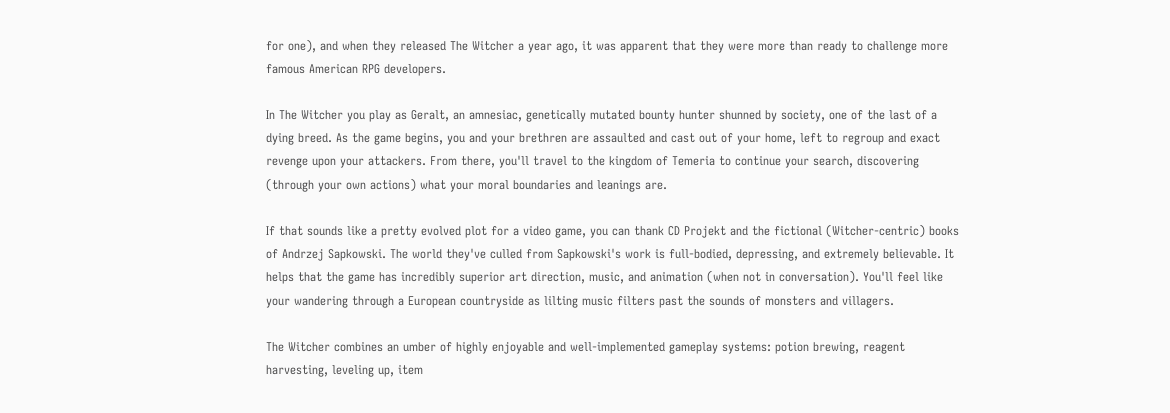for one), and when they released The Witcher a year ago, it was apparent that they were more than ready to challenge more famous American RPG developers.

In The Witcher you play as Geralt, an amnesiac, genetically mutated bounty hunter shunned by society, one of the last of a dying breed. As the game begins, you and your brethren are assaulted and cast out of your home, left to regroup and exact revenge upon your attackers. From there, you'll travel to the kingdom of Temeria to continue your search, discovering (through your own actions) what your moral boundaries and leanings are.

If that sounds like a pretty evolved plot for a video game, you can thank CD Projekt and the fictional (Witcher-centric) books of Andrzej Sapkowski. The world they've culled from Sapkowski's work is full-bodied, depressing, and extremely believable. It helps that the game has incredibly superior art direction, music, and animation (when not in conversation). You'll feel like your wandering through a European countryside as lilting music filters past the sounds of monsters and villagers.

The Witcher combines an umber of highly enjoyable and well-implemented gameplay systems: potion brewing, reagent harvesting, leveling up, item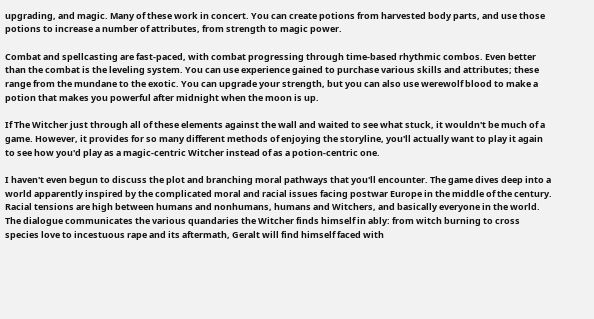upgrading, and magic. Many of these work in concert. You can create potions from harvested body parts, and use those potions to increase a number of attributes, from strength to magic power.

Combat and spellcasting are fast-paced, with combat progressing through time-based rhythmic combos. Even better than the combat is the leveling system. You can use experience gained to purchase various skills and attributes; these range from the mundane to the exotic. You can upgrade your strength, but you can also use werewolf blood to make a potion that makes you powerful after midnight when the moon is up.

If The Witcher just through all of these elements against the wall and waited to see what stuck, it wouldn't be much of a game. However, it provides for so many different methods of enjoying the storyline, you'll actually want to play it again to see how you'd play as a magic-centric Witcher instead of as a potion-centric one.

I haven't even begun to discuss the plot and branching moral pathways that you'll encounter. The game dives deep into a world apparently inspired by the complicated moral and racial issues facing postwar Europe in the middle of the century. Racial tensions are high between humans and nonhumans, humans and Witchers, and basically everyone in the world. The dialogue communicates the various quandaries the Witcher finds himself in ably: from witch burning to cross species love to incestuous rape and its aftermath, Geralt will find himself faced with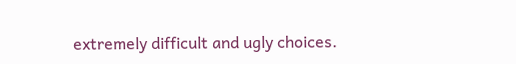extremely difficult and ugly choices.